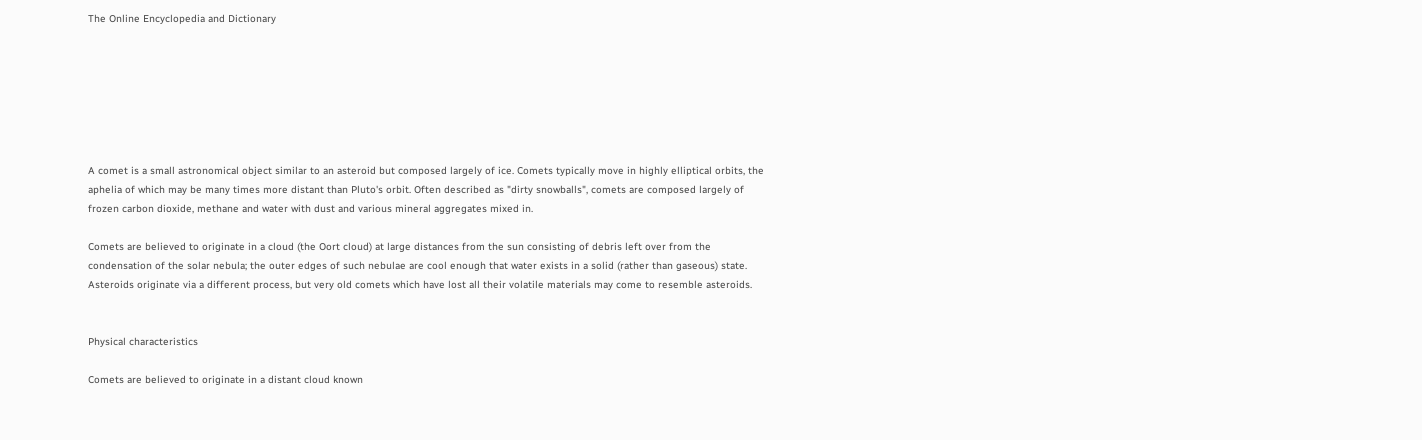The Online Encyclopedia and Dictionary







A comet is a small astronomical object similar to an asteroid but composed largely of ice. Comets typically move in highly elliptical orbits, the aphelia of which may be many times more distant than Pluto's orbit. Often described as "dirty snowballs", comets are composed largely of frozen carbon dioxide, methane and water with dust and various mineral aggregates mixed in.

Comets are believed to originate in a cloud (the Oort cloud) at large distances from the sun consisting of debris left over from the condensation of the solar nebula; the outer edges of such nebulae are cool enough that water exists in a solid (rather than gaseous) state. Asteroids originate via a different process, but very old comets which have lost all their volatile materials may come to resemble asteroids.


Physical characteristics

Comets are believed to originate in a distant cloud known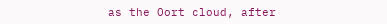as the Oort cloud, after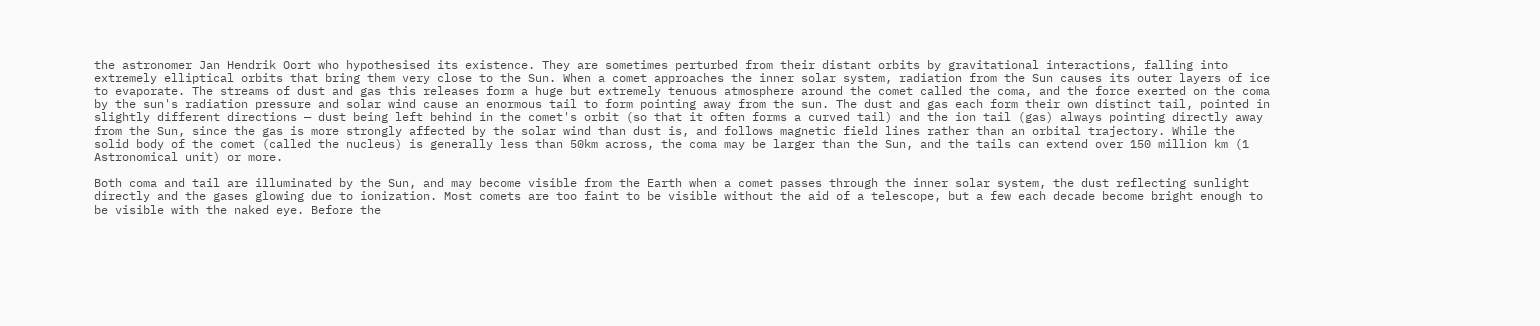the astronomer Jan Hendrik Oort who hypothesised its existence. They are sometimes perturbed from their distant orbits by gravitational interactions, falling into extremely elliptical orbits that bring them very close to the Sun. When a comet approaches the inner solar system, radiation from the Sun causes its outer layers of ice to evaporate. The streams of dust and gas this releases form a huge but extremely tenuous atmosphere around the comet called the coma, and the force exerted on the coma by the sun's radiation pressure and solar wind cause an enormous tail to form pointing away from the sun. The dust and gas each form their own distinct tail, pointed in slightly different directions — dust being left behind in the comet's orbit (so that it often forms a curved tail) and the ion tail (gas) always pointing directly away from the Sun, since the gas is more strongly affected by the solar wind than dust is, and follows magnetic field lines rather than an orbital trajectory. While the solid body of the comet (called the nucleus) is generally less than 50km across, the coma may be larger than the Sun, and the tails can extend over 150 million km (1 Astronomical unit) or more.

Both coma and tail are illuminated by the Sun, and may become visible from the Earth when a comet passes through the inner solar system, the dust reflecting sunlight directly and the gases glowing due to ionization. Most comets are too faint to be visible without the aid of a telescope, but a few each decade become bright enough to be visible with the naked eye. Before the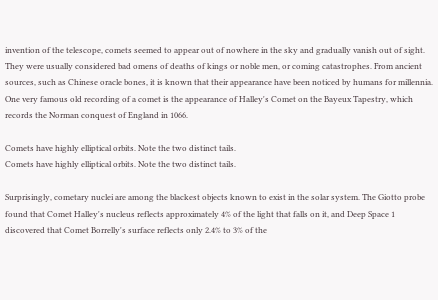invention of the telescope, comets seemed to appear out of nowhere in the sky and gradually vanish out of sight. They were usually considered bad omens of deaths of kings or noble men, or coming catastrophes. From ancient sources, such as Chinese oracle bones, it is known that their appearance have been noticed by humans for millennia. One very famous old recording of a comet is the appearance of Halley's Comet on the Bayeux Tapestry, which records the Norman conquest of England in 1066.

Comets have highly elliptical orbits. Note the two distinct tails.
Comets have highly elliptical orbits. Note the two distinct tails.

Surprisingly, cometary nuclei are among the blackest objects known to exist in the solar system. The Giotto probe found that Comet Halley's nucleus reflects approximately 4% of the light that falls on it, and Deep Space 1 discovered that Comet Borrelly's surface reflects only 2.4% to 3% of the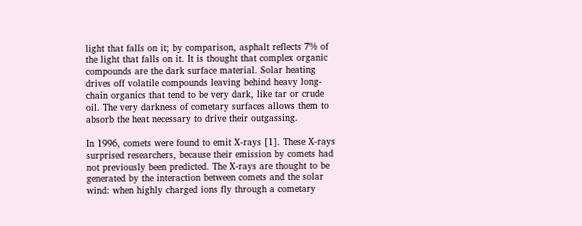light that falls on it; by comparison, asphalt reflects 7% of the light that falls on it. It is thought that complex organic compounds are the dark surface material. Solar heating drives off volatile compounds leaving behind heavy long-chain organics that tend to be very dark, like tar or crude oil. The very darkness of cometary surfaces allows them to absorb the heat necessary to drive their outgassing.

In 1996, comets were found to emit X-rays [1]. These X-rays surprised researchers, because their emission by comets had not previously been predicted. The X-rays are thought to be generated by the interaction between comets and the solar wind: when highly charged ions fly through a cometary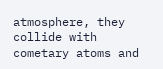atmosphere, they collide with cometary atoms and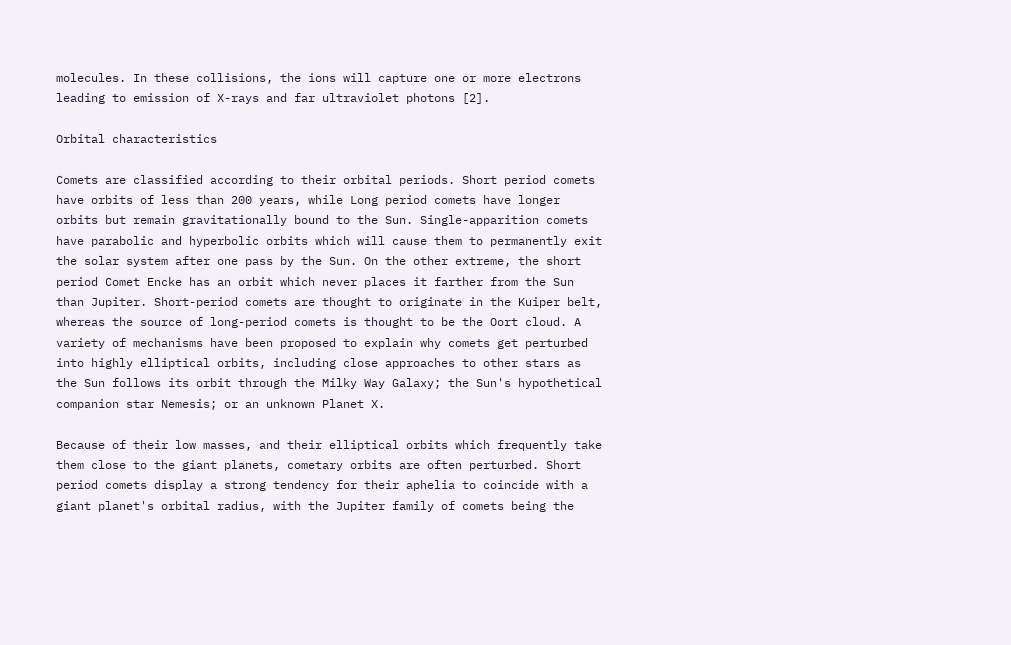molecules. In these collisions, the ions will capture one or more electrons leading to emission of X-rays and far ultraviolet photons [2].

Orbital characteristics

Comets are classified according to their orbital periods. Short period comets have orbits of less than 200 years, while Long period comets have longer orbits but remain gravitationally bound to the Sun. Single-apparition comets have parabolic and hyperbolic orbits which will cause them to permanently exit the solar system after one pass by the Sun. On the other extreme, the short period Comet Encke has an orbit which never places it farther from the Sun than Jupiter. Short-period comets are thought to originate in the Kuiper belt, whereas the source of long-period comets is thought to be the Oort cloud. A variety of mechanisms have been proposed to explain why comets get perturbed into highly elliptical orbits, including close approaches to other stars as the Sun follows its orbit through the Milky Way Galaxy; the Sun's hypothetical companion star Nemesis; or an unknown Planet X.

Because of their low masses, and their elliptical orbits which frequently take them close to the giant planets, cometary orbits are often perturbed. Short period comets display a strong tendency for their aphelia to coincide with a giant planet's orbital radius, with the Jupiter family of comets being the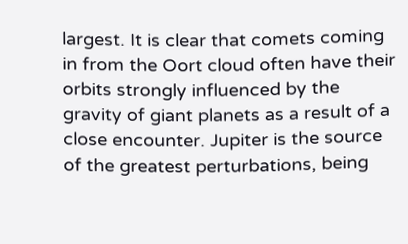largest. It is clear that comets coming in from the Oort cloud often have their orbits strongly influenced by the gravity of giant planets as a result of a close encounter. Jupiter is the source of the greatest perturbations, being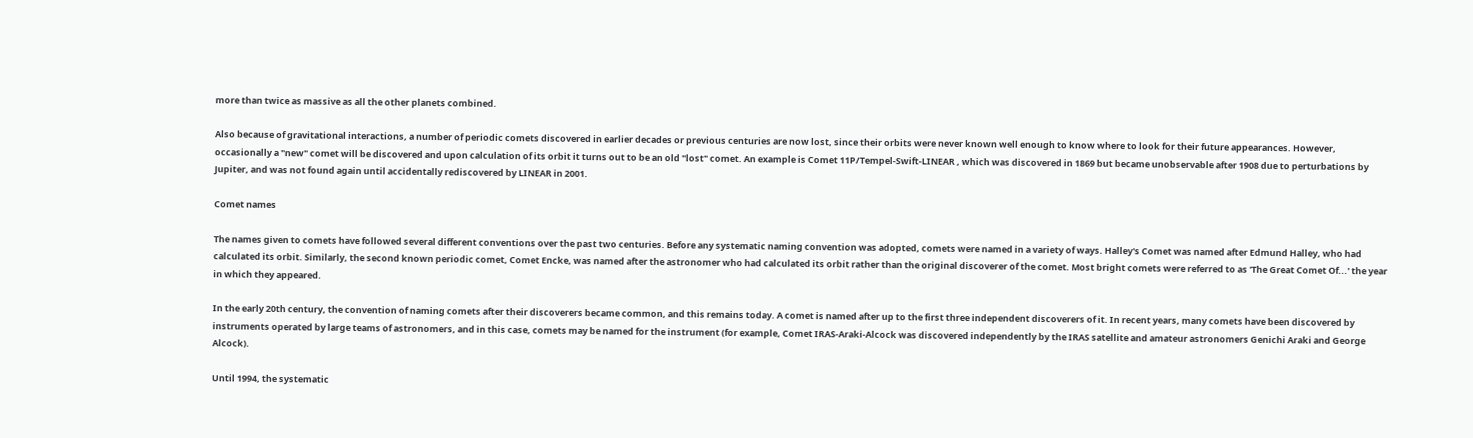more than twice as massive as all the other planets combined.

Also because of gravitational interactions, a number of periodic comets discovered in earlier decades or previous centuries are now lost, since their orbits were never known well enough to know where to look for their future appearances. However, occasionally a "new" comet will be discovered and upon calculation of its orbit it turns out to be an old "lost" comet. An example is Comet 11P/Tempel-Swift-LINEAR , which was discovered in 1869 but became unobservable after 1908 due to perturbations by Jupiter, and was not found again until accidentally rediscovered by LINEAR in 2001.

Comet names

The names given to comets have followed several different conventions over the past two centuries. Before any systematic naming convention was adopted, comets were named in a variety of ways. Halley's Comet was named after Edmund Halley, who had calculated its orbit. Similarly, the second known periodic comet, Comet Encke, was named after the astronomer who had calculated its orbit rather than the original discoverer of the comet. Most bright comets were referred to as 'The Great Comet Of...' the year in which they appeared.

In the early 20th century, the convention of naming comets after their discoverers became common, and this remains today. A comet is named after up to the first three independent discoverers of it. In recent years, many comets have been discovered by instruments operated by large teams of astronomers, and in this case, comets may be named for the instrument (for example, Comet IRAS-Araki-Alcock was discovered independently by the IRAS satellite and amateur astronomers Genichi Araki and George Alcock).

Until 1994, the systematic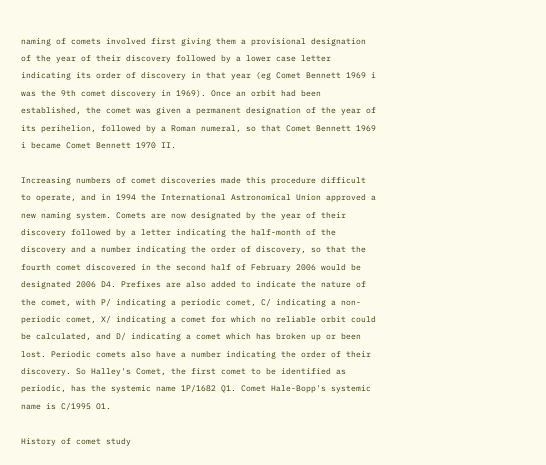naming of comets involved first giving them a provisional designation of the year of their discovery followed by a lower case letter indicating its order of discovery in that year (eg Comet Bennett 1969 i was the 9th comet discovery in 1969). Once an orbit had been established, the comet was given a permanent designation of the year of its perihelion, followed by a Roman numeral, so that Comet Bennett 1969 i became Comet Bennett 1970 II.

Increasing numbers of comet discoveries made this procedure difficult to operate, and in 1994 the International Astronomical Union approved a new naming system. Comets are now designated by the year of their discovery followed by a letter indicating the half-month of the discovery and a number indicating the order of discovery, so that the fourth comet discovered in the second half of February 2006 would be designated 2006 D4. Prefixes are also added to indicate the nature of the comet, with P/ indicating a periodic comet, C/ indicating a non-periodic comet, X/ indicating a comet for which no reliable orbit could be calculated, and D/ indicating a comet which has broken up or been lost. Periodic comets also have a number indicating the order of their discovery. So Halley's Comet, the first comet to be identified as periodic, has the systemic name 1P/1682 Q1. Comet Hale-Bopp's systemic name is C/1995 O1.

History of comet study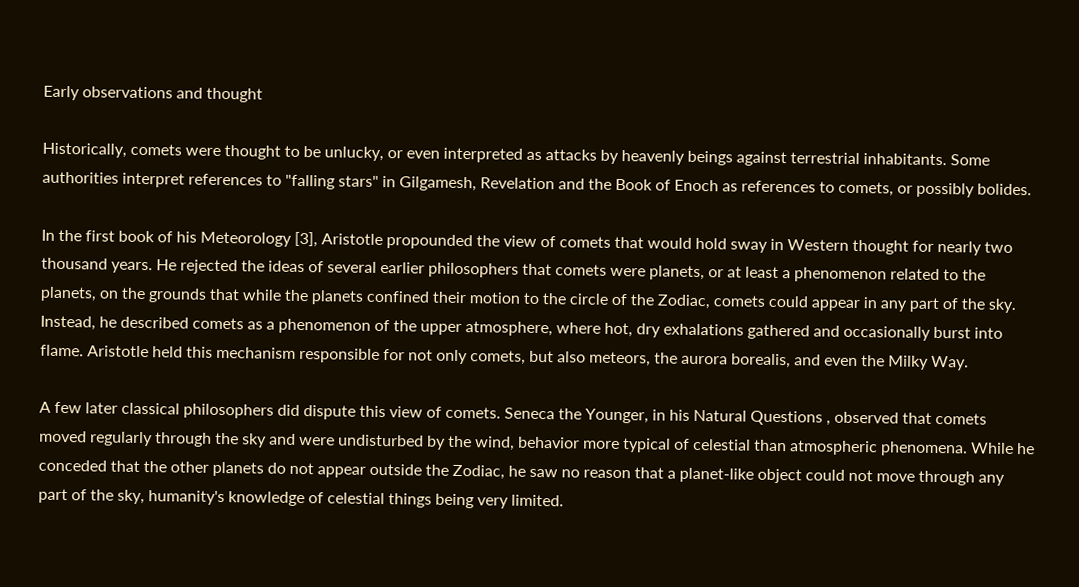Early observations and thought

Historically, comets were thought to be unlucky, or even interpreted as attacks by heavenly beings against terrestrial inhabitants. Some authorities interpret references to "falling stars" in Gilgamesh, Revelation and the Book of Enoch as references to comets, or possibly bolides.

In the first book of his Meteorology [3], Aristotle propounded the view of comets that would hold sway in Western thought for nearly two thousand years. He rejected the ideas of several earlier philosophers that comets were planets, or at least a phenomenon related to the planets, on the grounds that while the planets confined their motion to the circle of the Zodiac, comets could appear in any part of the sky. Instead, he described comets as a phenomenon of the upper atmosphere, where hot, dry exhalations gathered and occasionally burst into flame. Aristotle held this mechanism responsible for not only comets, but also meteors, the aurora borealis, and even the Milky Way.

A few later classical philosophers did dispute this view of comets. Seneca the Younger, in his Natural Questions , observed that comets moved regularly through the sky and were undisturbed by the wind, behavior more typical of celestial than atmospheric phenomena. While he conceded that the other planets do not appear outside the Zodiac, he saw no reason that a planet-like object could not move through any part of the sky, humanity's knowledge of celestial things being very limited.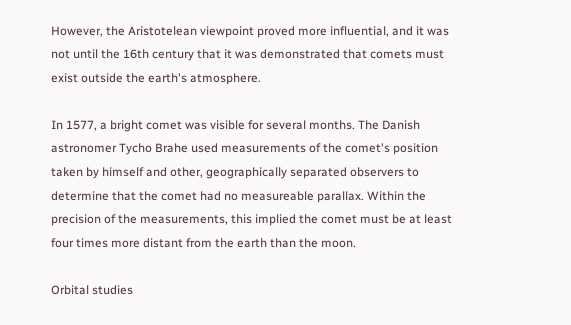However, the Aristotelean viewpoint proved more influential, and it was not until the 16th century that it was demonstrated that comets must exist outside the earth's atmosphere.

In 1577, a bright comet was visible for several months. The Danish astronomer Tycho Brahe used measurements of the comet's position taken by himself and other, geographically separated observers to determine that the comet had no measureable parallax. Within the precision of the measurements, this implied the comet must be at least four times more distant from the earth than the moon.

Orbital studies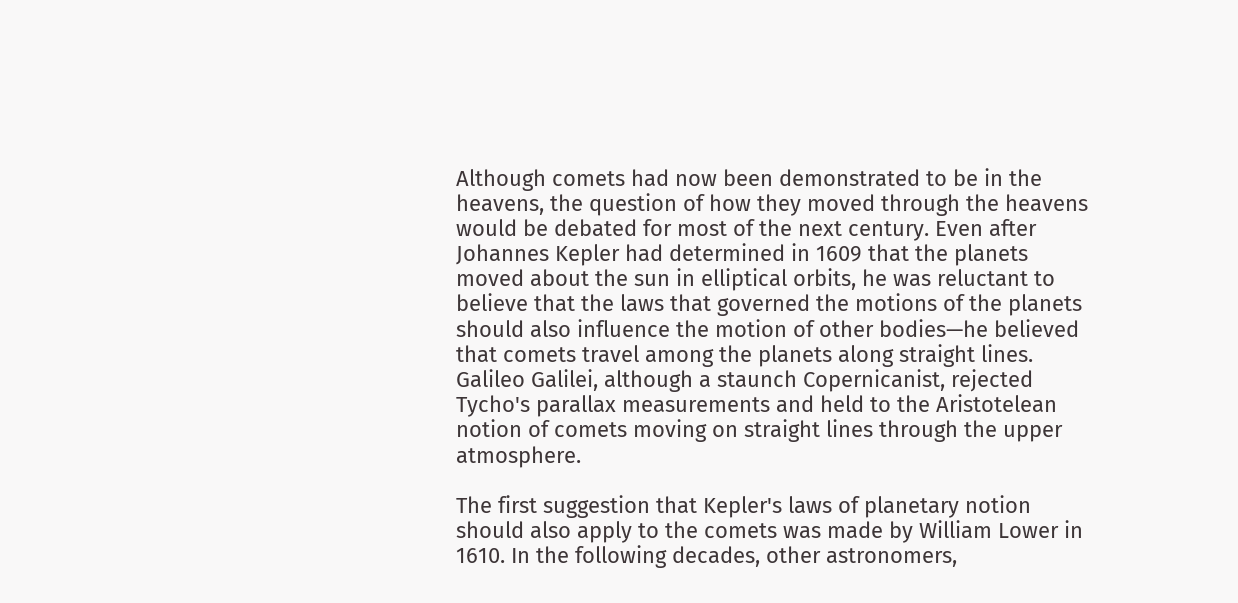Although comets had now been demonstrated to be in the heavens, the question of how they moved through the heavens would be debated for most of the next century. Even after Johannes Kepler had determined in 1609 that the planets moved about the sun in elliptical orbits, he was reluctant to believe that the laws that governed the motions of the planets should also influence the motion of other bodies—he believed that comets travel among the planets along straight lines. Galileo Galilei, although a staunch Copernicanist, rejected Tycho's parallax measurements and held to the Aristotelean notion of comets moving on straight lines through the upper atmosphere.

The first suggestion that Kepler's laws of planetary notion should also apply to the comets was made by William Lower in 1610. In the following decades, other astronomers,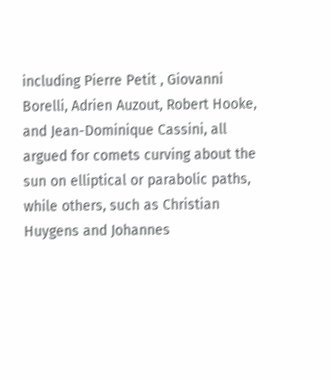including Pierre Petit , Giovanni Borelli, Adrien Auzout, Robert Hooke, and Jean-Dominique Cassini, all argued for comets curving about the sun on elliptical or parabolic paths, while others, such as Christian Huygens and Johannes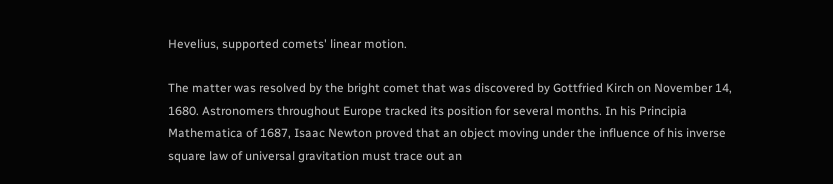Hevelius, supported comets' linear motion.

The matter was resolved by the bright comet that was discovered by Gottfried Kirch on November 14, 1680. Astronomers throughout Europe tracked its position for several months. In his Principia Mathematica of 1687, Isaac Newton proved that an object moving under the influence of his inverse square law of universal gravitation must trace out an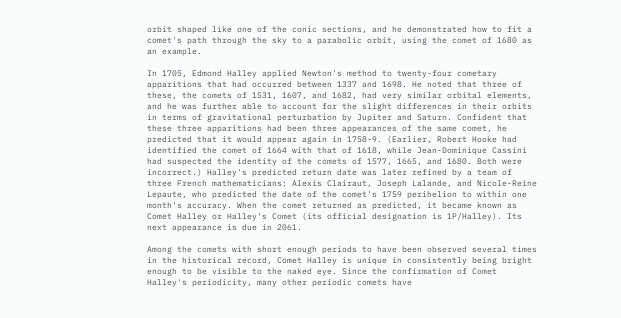orbit shaped like one of the conic sections, and he demonstrated how to fit a comet's path through the sky to a parabolic orbit, using the comet of 1680 as an example.

In 1705, Edmond Halley applied Newton's method to twenty-four cometary apparitions that had occurred between 1337 and 1698. He noted that three of these, the comets of 1531, 1607, and 1682, had very similar orbital elements, and he was further able to account for the slight differences in their orbits in terms of gravitational perturbation by Jupiter and Saturn. Confident that these three apparitions had been three appearances of the same comet, he predicted that it would appear again in 1758-9. (Earlier, Robert Hooke had identified the comet of 1664 with that of 1618, while Jean-Dominique Cassini had suspected the identity of the comets of 1577, 1665, and 1680. Both were incorrect.) Halley's predicted return date was later refined by a team of three French mathematicians: Alexis Clairaut, Joseph Lalande, and Nicole-Reine Lepaute, who predicted the date of the comet's 1759 perihelion to within one month's accuracy. When the comet returned as predicted, it became known as Comet Halley or Halley's Comet (its official designation is 1P/Halley). Its next appearance is due in 2061.

Among the comets with short enough periods to have been observed several times in the historical record, Comet Halley is unique in consistently being bright enough to be visible to the naked eye. Since the confirmation of Comet Halley's periodicity, many other periodic comets have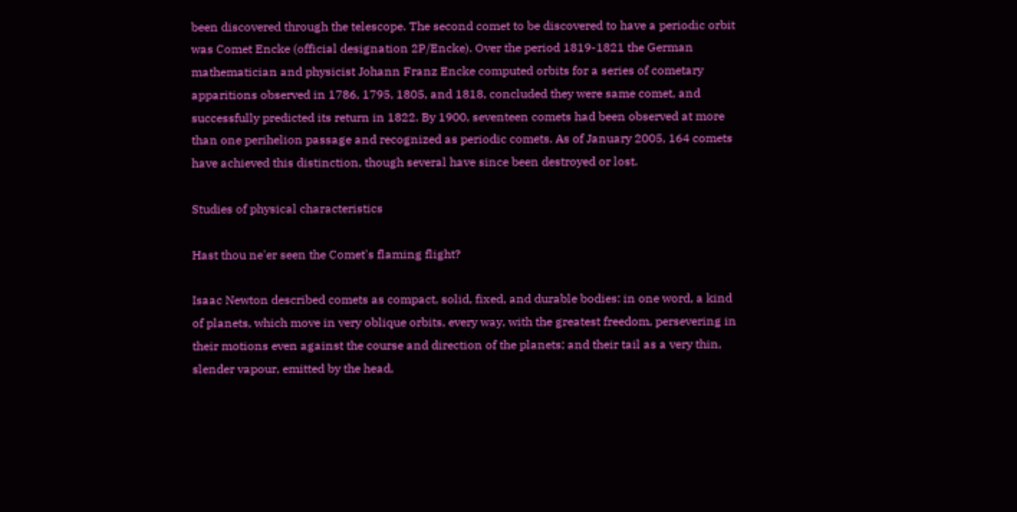been discovered through the telescope. The second comet to be discovered to have a periodic orbit was Comet Encke (official designation 2P/Encke). Over the period 1819-1821 the German mathematician and physicist Johann Franz Encke computed orbits for a series of cometary apparitions observed in 1786, 1795, 1805, and 1818, concluded they were same comet, and successfully predicted its return in 1822. By 1900, seventeen comets had been observed at more than one perihelion passage and recognized as periodic comets. As of January 2005, 164 comets have achieved this distinction, though several have since been destroyed or lost.

Studies of physical characteristics

Hast thou ne'er seen the Comet's flaming flight?

Isaac Newton described comets as compact, solid, fixed, and durable bodies: in one word, a kind of planets, which move in very oblique orbits, every way, with the greatest freedom, persevering in their motions even against the course and direction of the planets; and their tail as a very thin, slender vapour, emitted by the head,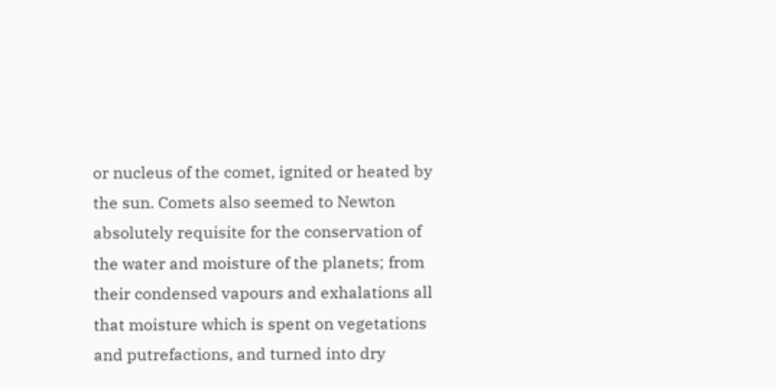or nucleus of the comet, ignited or heated by the sun. Comets also seemed to Newton absolutely requisite for the conservation of the water and moisture of the planets; from their condensed vapours and exhalations all that moisture which is spent on vegetations and putrefactions, and turned into dry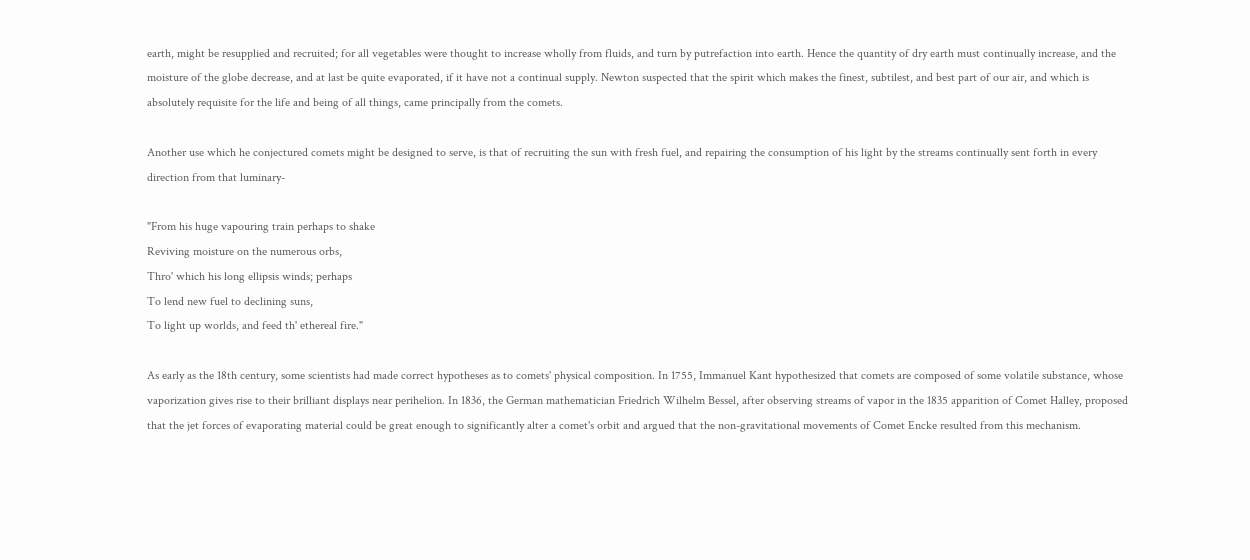earth, might be resupplied and recruited; for all vegetables were thought to increase wholly from fluids, and turn by putrefaction into earth. Hence the quantity of dry earth must continually increase, and the moisture of the globe decrease, and at last be quite evaporated, if it have not a continual supply. Newton suspected that the spirit which makes the finest, subtilest, and best part of our air, and which is absolutely requisite for the life and being of all things, came principally from the comets.

Another use which he conjectured comets might be designed to serve, is that of recruiting the sun with fresh fuel, and repairing the consumption of his light by the streams continually sent forth in every direction from that luminary-

"From his huge vapouring train perhaps to shake
Reviving moisture on the numerous orbs,
Thro' which his long ellipsis winds; perhaps
To lend new fuel to declining suns,
To light up worlds, and feed th' ethereal fire."

As early as the 18th century, some scientists had made correct hypotheses as to comets' physical composition. In 1755, Immanuel Kant hypothesized that comets are composed of some volatile substance, whose vaporization gives rise to their brilliant displays near perihelion. In 1836, the German mathematician Friedrich Wilhelm Bessel, after observing streams of vapor in the 1835 apparition of Comet Halley, proposed that the jet forces of evaporating material could be great enough to significantly alter a comet's orbit and argued that the non-gravitational movements of Comet Encke resulted from this mechanism.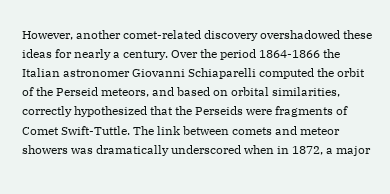However, another comet-related discovery overshadowed these ideas for nearly a century. Over the period 1864-1866 the Italian astronomer Giovanni Schiaparelli computed the orbit of the Perseid meteors, and based on orbital similarities, correctly hypothesized that the Perseids were fragments of Comet Swift-Tuttle. The link between comets and meteor showers was dramatically underscored when in 1872, a major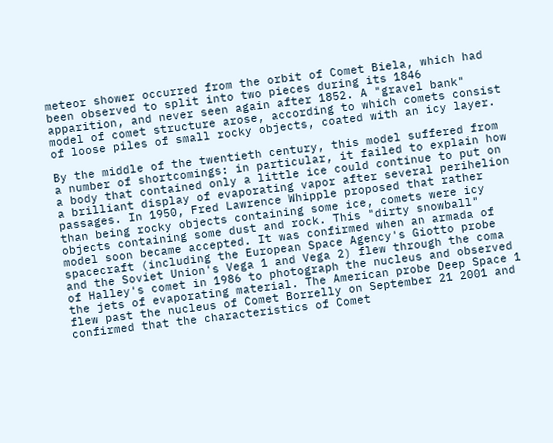meteor shower occurred from the orbit of Comet Biela, which had been observed to split into two pieces during its 1846 apparition, and never seen again after 1852. A "gravel bank" model of comet structure arose, according to which comets consist of loose piles of small rocky objects, coated with an icy layer.

By the middle of the twentieth century, this model suffered from a number of shortcomings: in particular, it failed to explain how a body that contained only a little ice could continue to put on a brilliant display of evaporating vapor after several perihelion passages. In 1950, Fred Lawrence Whipple proposed that rather than being rocky objects containing some ice, comets were icy objects containing some dust and rock. This "dirty snowball" model soon became accepted. It was confirmed when an armada of spacecraft (including the European Space Agency's Giotto probe and the Soviet Union's Vega 1 and Vega 2) flew through the coma of Halley's comet in 1986 to photograph the nucleus and observed the jets of evaporating material. The American probe Deep Space 1 flew past the nucleus of Comet Borrelly on September 21 2001 and confirmed that the characteristics of Comet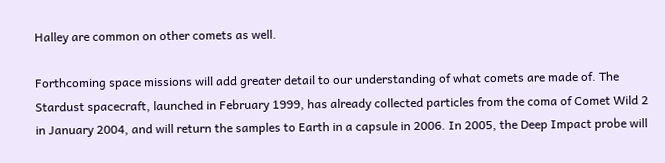Halley are common on other comets as well.

Forthcoming space missions will add greater detail to our understanding of what comets are made of. The Stardust spacecraft, launched in February 1999, has already collected particles from the coma of Comet Wild 2 in January 2004, and will return the samples to Earth in a capsule in 2006. In 2005, the Deep Impact probe will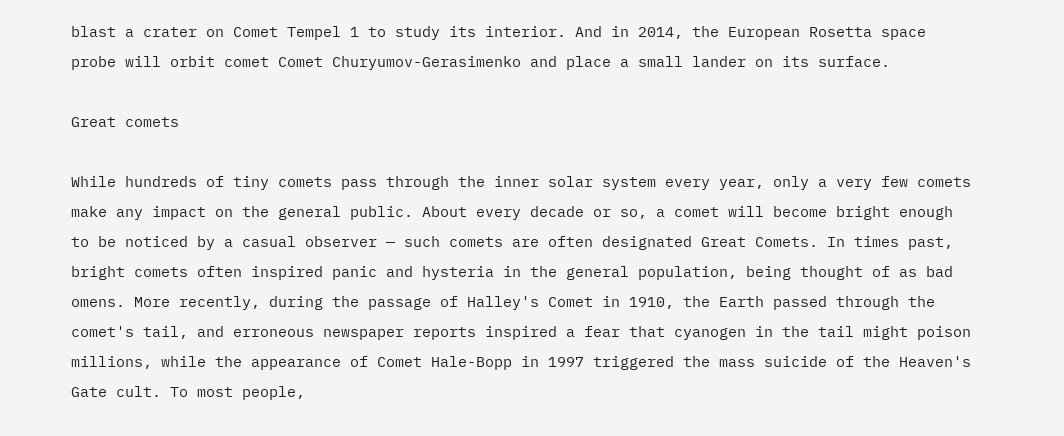blast a crater on Comet Tempel 1 to study its interior. And in 2014, the European Rosetta space probe will orbit comet Comet Churyumov-Gerasimenko and place a small lander on its surface.

Great comets

While hundreds of tiny comets pass through the inner solar system every year, only a very few comets make any impact on the general public. About every decade or so, a comet will become bright enough to be noticed by a casual observer — such comets are often designated Great Comets. In times past, bright comets often inspired panic and hysteria in the general population, being thought of as bad omens. More recently, during the passage of Halley's Comet in 1910, the Earth passed through the comet's tail, and erroneous newspaper reports inspired a fear that cyanogen in the tail might poison millions, while the appearance of Comet Hale-Bopp in 1997 triggered the mass suicide of the Heaven's Gate cult. To most people,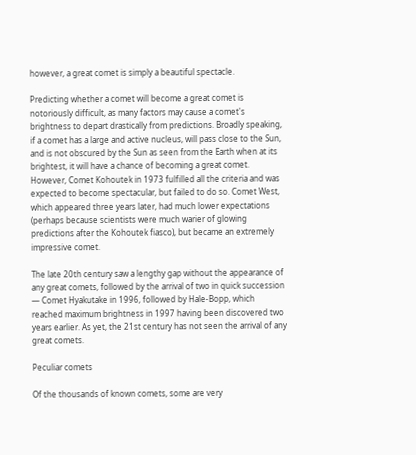however, a great comet is simply a beautiful spectacle.

Predicting whether a comet will become a great comet is notoriously difficult, as many factors may cause a comet's brightness to depart drastically from predictions. Broadly speaking, if a comet has a large and active nucleus, will pass close to the Sun, and is not obscured by the Sun as seen from the Earth when at its brightest, it will have a chance of becoming a great comet. However, Comet Kohoutek in 1973 fulfilled all the criteria and was expected to become spectacular, but failed to do so. Comet West, which appeared three years later, had much lower expectations (perhaps because scientists were much warier of glowing predictions after the Kohoutek fiasco), but became an extremely impressive comet.

The late 20th century saw a lengthy gap without the appearance of any great comets, followed by the arrival of two in quick succession — Comet Hyakutake in 1996, followed by Hale-Bopp, which reached maximum brightness in 1997 having been discovered two years earlier. As yet, the 21st century has not seen the arrival of any great comets.

Peculiar comets

Of the thousands of known comets, some are very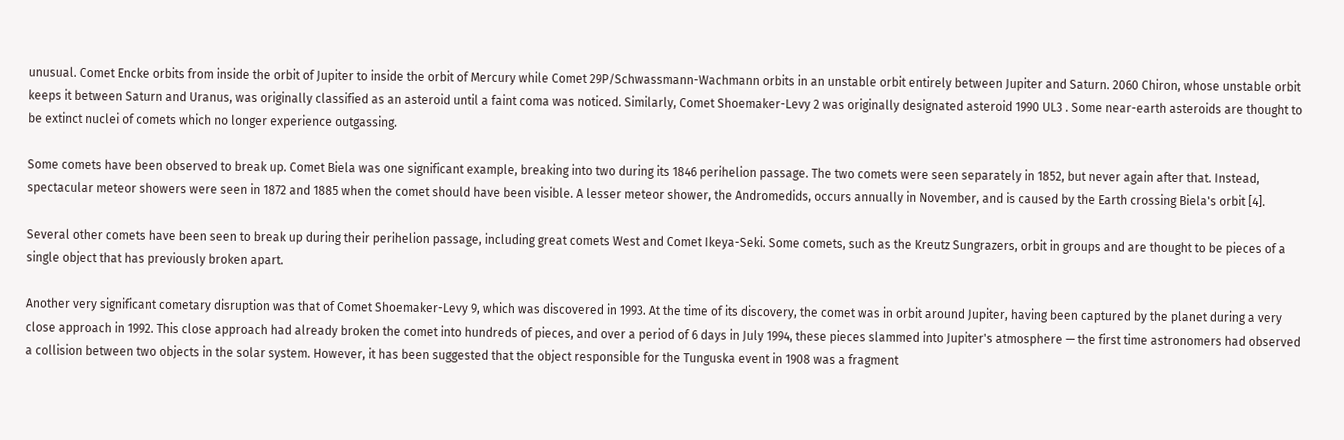unusual. Comet Encke orbits from inside the orbit of Jupiter to inside the orbit of Mercury while Comet 29P/Schwassmann-Wachmann orbits in an unstable orbit entirely between Jupiter and Saturn. 2060 Chiron, whose unstable orbit keeps it between Saturn and Uranus, was originally classified as an asteroid until a faint coma was noticed. Similarly, Comet Shoemaker-Levy 2 was originally designated asteroid 1990 UL3 . Some near-earth asteroids are thought to be extinct nuclei of comets which no longer experience outgassing.

Some comets have been observed to break up. Comet Biela was one significant example, breaking into two during its 1846 perihelion passage. The two comets were seen separately in 1852, but never again after that. Instead, spectacular meteor showers were seen in 1872 and 1885 when the comet should have been visible. A lesser meteor shower, the Andromedids, occurs annually in November, and is caused by the Earth crossing Biela's orbit [4].

Several other comets have been seen to break up during their perihelion passage, including great comets West and Comet Ikeya-Seki. Some comets, such as the Kreutz Sungrazers, orbit in groups and are thought to be pieces of a single object that has previously broken apart.

Another very significant cometary disruption was that of Comet Shoemaker-Levy 9, which was discovered in 1993. At the time of its discovery, the comet was in orbit around Jupiter, having been captured by the planet during a very close approach in 1992. This close approach had already broken the comet into hundreds of pieces, and over a period of 6 days in July 1994, these pieces slammed into Jupiter's atmosphere — the first time astronomers had observed a collision between two objects in the solar system. However, it has been suggested that the object responsible for the Tunguska event in 1908 was a fragment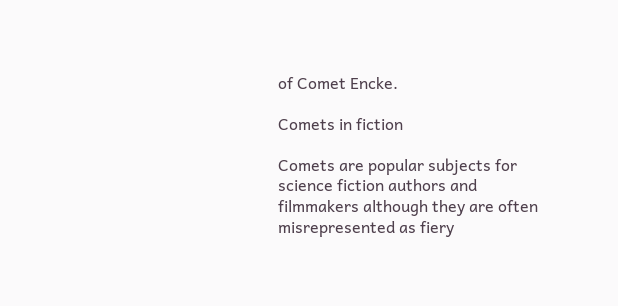of Comet Encke.

Comets in fiction

Comets are popular subjects for science fiction authors and filmmakers although they are often misrepresented as fiery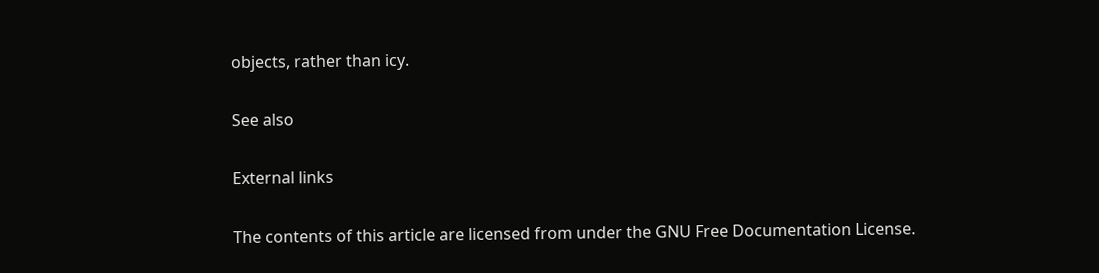objects, rather than icy.

See also

External links

The contents of this article are licensed from under the GNU Free Documentation License.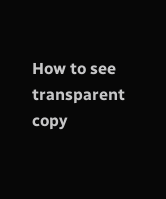How to see transparent copy